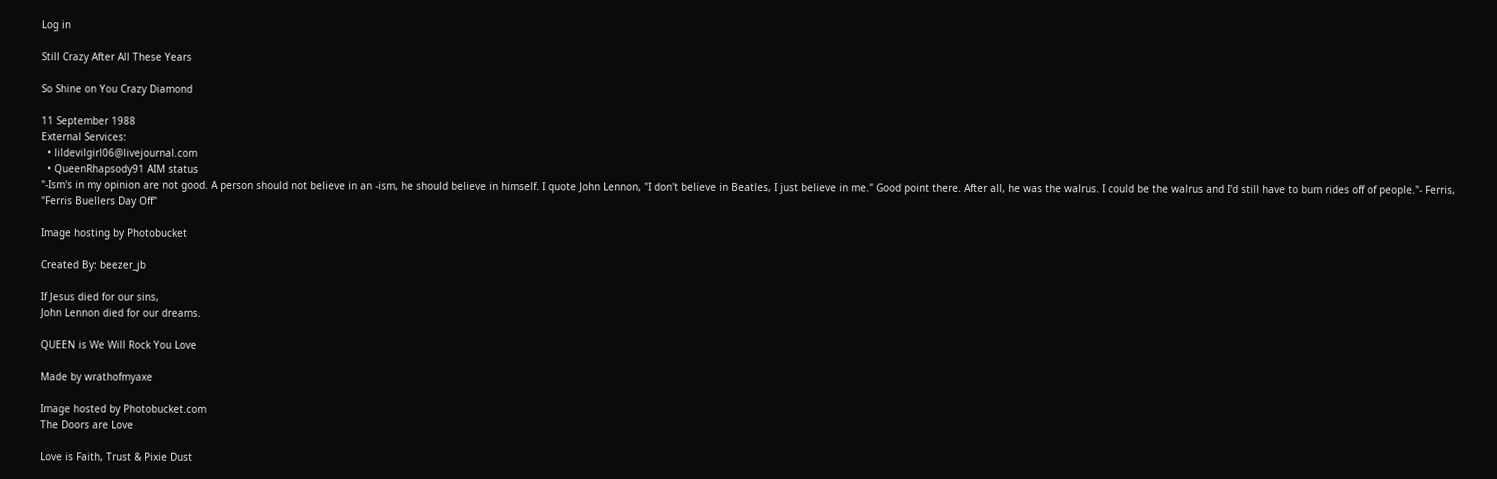Log in

Still Crazy After All These Years

So Shine on You Crazy Diamond

11 September 1988
External Services:
  • lildevilgirl06@livejournal.com
  • QueenRhapsody91 AIM status
"-Ism's in my opinion are not good. A person should not believe in an -ism, he should believe in himself. I quote John Lennon, "I don't believe in Beatles, I just believe in me." Good point there. After all, he was the walrus. I could be the walrus and I'd still have to bum rides off of people."- Ferris, "Ferris Buellers Day Off"

Image hosting by Photobucket

Created By: beezer_jb

If Jesus died for our sins,
John Lennon died for our dreams.

QUEEN is We Will Rock You Love

Made by wrathofmyaxe

Image hosted by Photobucket.com
The Doors are Love

Love is Faith, Trust & Pixie Dust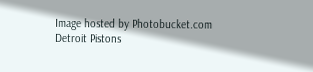Image hosted by Photobucket.com
Detroit Pistons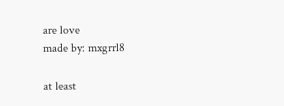are love
made by: mxgrrl8

at least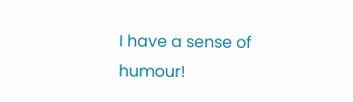I have a sense of humour!